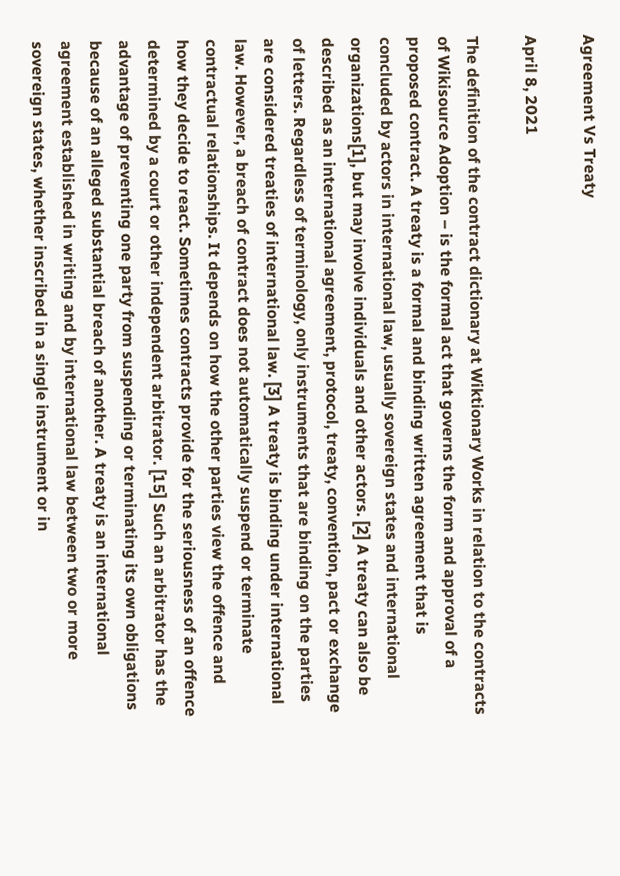Agreement Vs Treaty

April 8, 2021

The definition of the contract dictionary at Wiktionary Works in relation to the contracts of Wikisource Adoption – is the formal act that governs the form and approval of a proposed contract. A treaty is a formal and binding written agreement that is concluded by actors in international law, usually sovereign states and international organizations[1], but may involve individuals and other actors. [2] A treaty can also be described as an international agreement, protocol, treaty, convention, pact or exchange of letters. Regardless of terminology, only instruments that are binding on the parties are considered treaties of international law. [3] A treaty is binding under international law. However, a breach of contract does not automatically suspend or terminate contractual relationships. It depends on how the other parties view the offence and how they decide to react. Sometimes contracts provide for the seriousness of an offence determined by a court or other independent arbitrator. [15] Such an arbitrator has the advantage of preventing one party from suspending or terminating its own obligations because of an alleged substantial breach of another. A treaty is an international agreement established in writing and by international law between two or more sovereign states, whether inscribed in a single instrument or in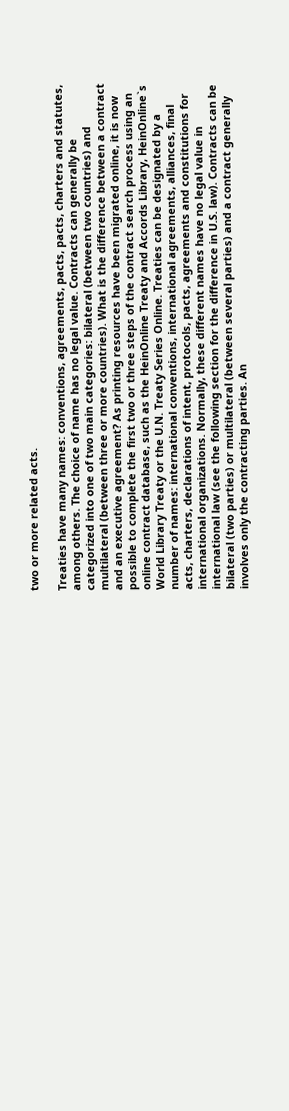two or more related acts.

Treaties have many names: conventions, agreements, pacts, pacts, charters and statutes, among others. The choice of name has no legal value. Contracts can generally be categorized into one of two main categories: bilateral (between two countries) and multilateral (between three or more countries). What is the difference between a contract and an executive agreement? As printing resources have been migrated online, it is now possible to complete the first two or three steps of the contract search process using an online contract database, such as the HeinOnline Treaty and Accords Library, HeinOnline`s World Library Treaty or the U.N. Treaty Series Online. Treaties can be designated by a number of names: international conventions, international agreements, alliances, final acts, charters, declarations of intent, protocols, pacts, agreements and constitutions for international organizations. Normally, these different names have no legal value in international law (see the following section for the difference in U.S. law). Contracts can be bilateral (two parties) or multilateral (between several parties) and a contract generally involves only the contracting parties. An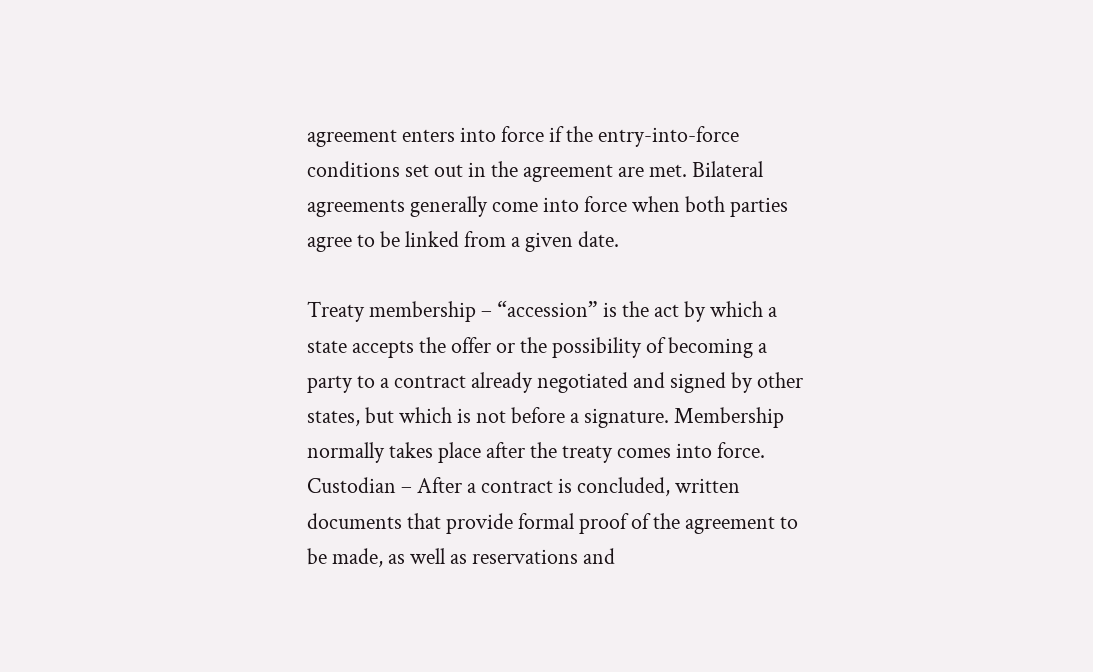agreement enters into force if the entry-into-force conditions set out in the agreement are met. Bilateral agreements generally come into force when both parties agree to be linked from a given date.

Treaty membership – “accession” is the act by which a state accepts the offer or the possibility of becoming a party to a contract already negotiated and signed by other states, but which is not before a signature. Membership normally takes place after the treaty comes into force. Custodian – After a contract is concluded, written documents that provide formal proof of the agreement to be made, as well as reservations and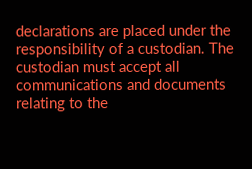declarations are placed under the responsibility of a custodian. The custodian must accept all communications and documents relating to the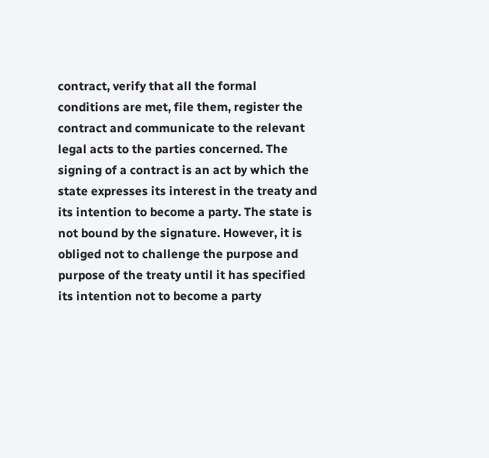contract, verify that all the formal conditions are met, file them, register the contract and communicate to the relevant legal acts to the parties concerned. The signing of a contract is an act by which the state expresses its interest in the treaty and its intention to become a party. The state is not bound by the signature. However, it is obliged not to challenge the purpose and purpose of the treaty until it has specified its intention not to become a party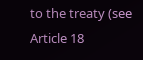to the treaty (see Article 18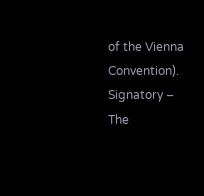of the Vienna Convention). Signatory – The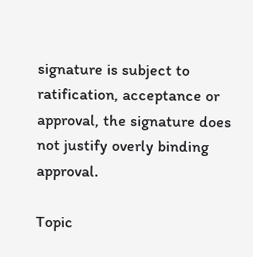signature is subject to ratification, acceptance or approval, the signature does not justify overly binding approval.

Topic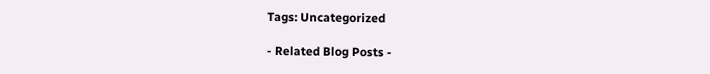Tags: Uncategorized

- Related Blog Posts -